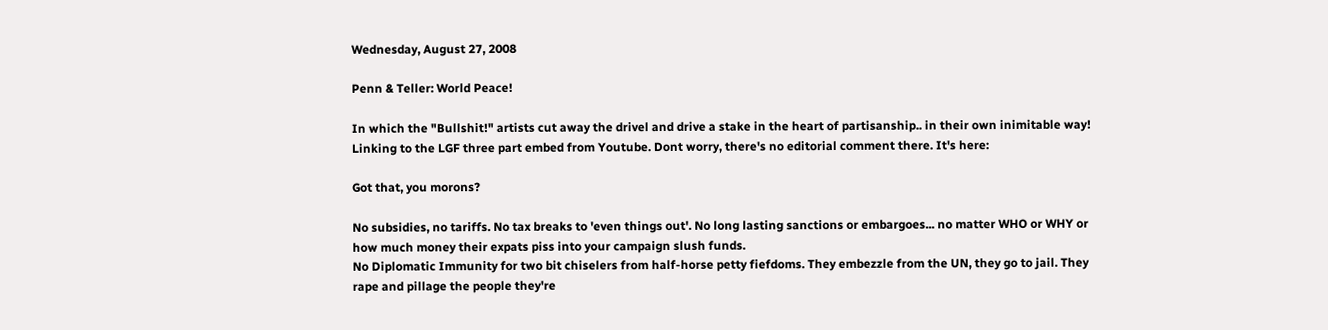Wednesday, August 27, 2008

Penn & Teller: World Peace!

In which the "Bullshit!" artists cut away the drivel and drive a stake in the heart of partisanship.. in their own inimitable way!
Linking to the LGF three part embed from Youtube. Dont worry, there's no editorial comment there. It's here:

Got that, you morons?

No subsidies, no tariffs. No tax breaks to 'even things out'. No long lasting sanctions or embargoes... no matter WHO or WHY or how much money their expats piss into your campaign slush funds.
No Diplomatic Immunity for two bit chiselers from half-horse petty fiefdoms. They embezzle from the UN, they go to jail. They rape and pillage the people they're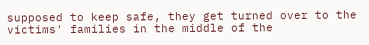supposed to keep safe, they get turned over to the victims' families in the middle of the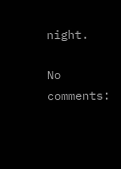night.

No comments: